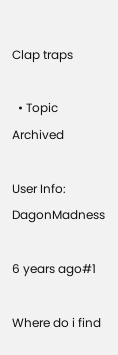Clap traps

  • Topic Archived

User Info: DagonMadness

6 years ago#1

Where do i find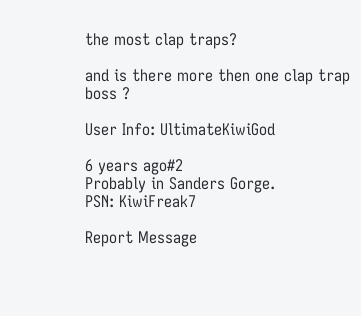the most clap traps?

and is there more then one clap trap boss ?

User Info: UltimateKiwiGod

6 years ago#2
Probably in Sanders Gorge.
PSN: KiwiFreak7

Report Message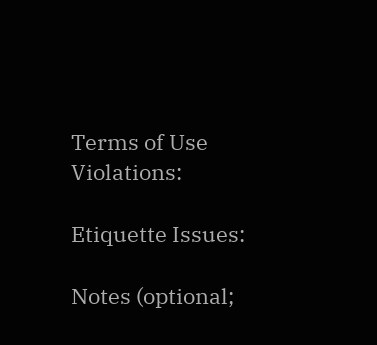Terms of Use Violations:

Etiquette Issues:

Notes (optional;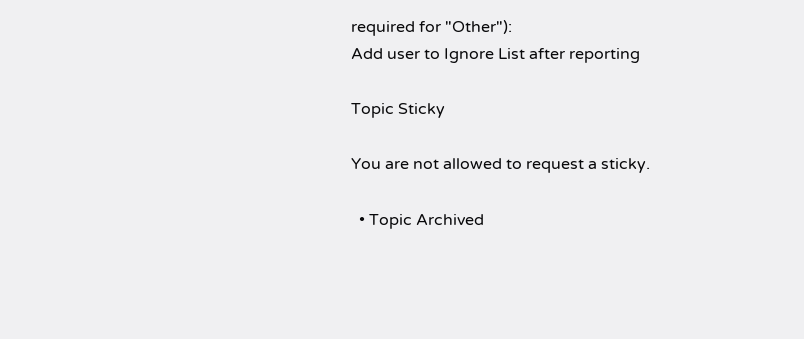required for "Other"):
Add user to Ignore List after reporting

Topic Sticky

You are not allowed to request a sticky.

  • Topic Archived